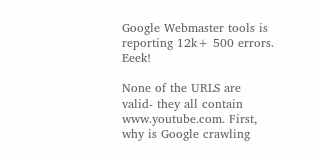Google Webmaster tools is reporting 12k+ 500 errors. Eeek!

None of the URLS are valid- they all contain www.youtube.com. First, why is Google crawling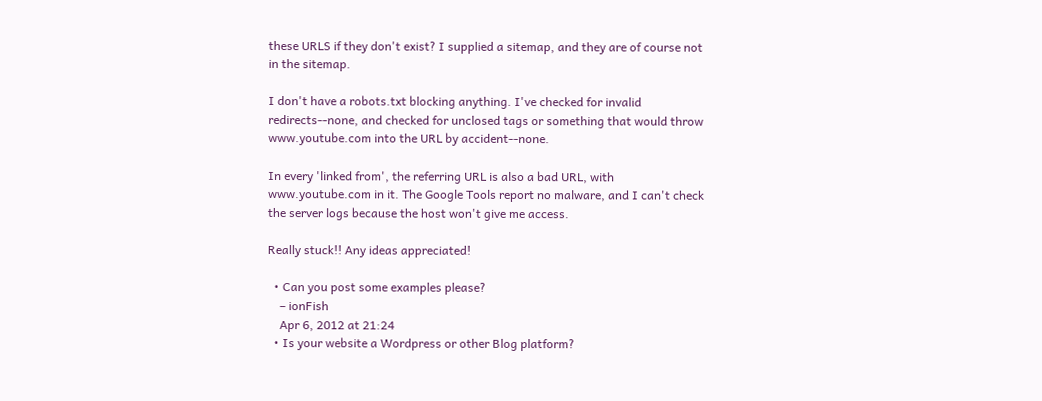these URLS if they don't exist? I supplied a sitemap, and they are of course not in the sitemap.

I don't have a robots.txt blocking anything. I've checked for invalid redirects--none, and checked for unclosed tags or something that would throw www.youtube.com into the URL by accident--none.

In every 'linked from', the referring URL is also a bad URL, with www.youtube.com in it. The Google Tools report no malware, and I can't check the server logs because the host won't give me access.

Really stuck!! Any ideas appreciated!

  • Can you post some examples please?
    – ionFish
    Apr 6, 2012 at 21:24
  • Is your website a Wordpress or other Blog platform?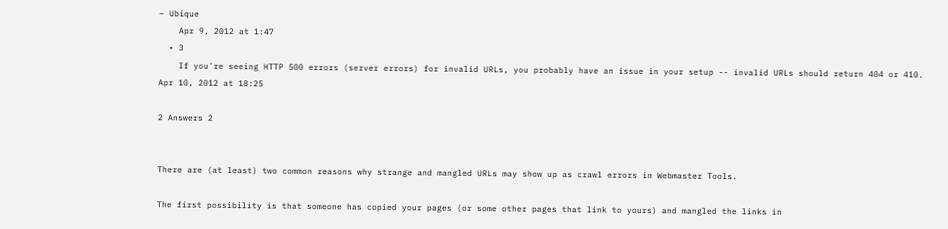– Ubique
    Apr 9, 2012 at 1:47
  • 3
    If you're seeing HTTP 500 errors (server errors) for invalid URLs, you probably have an issue in your setup -- invalid URLs should return 404 or 410. Apr 10, 2012 at 18:25

2 Answers 2


There are (at least) two common reasons why strange and mangled URLs may show up as crawl errors in Webmaster Tools.

The first possibility is that someone has copied your pages (or some other pages that link to yours) and mangled the links in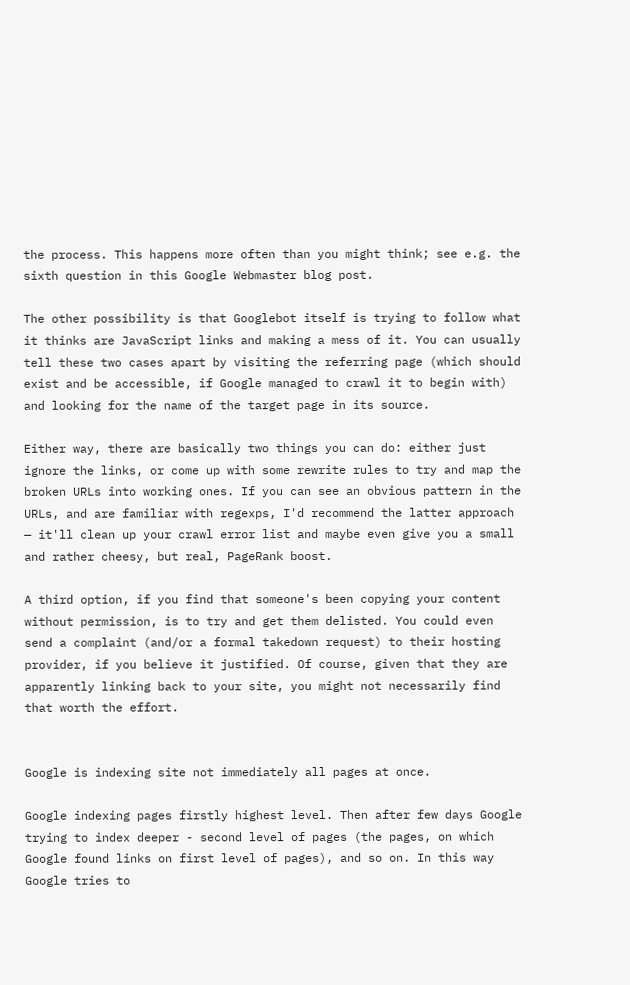the process. This happens more often than you might think; see e.g. the sixth question in this Google Webmaster blog post.

The other possibility is that Googlebot itself is trying to follow what it thinks are JavaScript links and making a mess of it. You can usually tell these two cases apart by visiting the referring page (which should exist and be accessible, if Google managed to crawl it to begin with) and looking for the name of the target page in its source.

Either way, there are basically two things you can do: either just ignore the links, or come up with some rewrite rules to try and map the broken URLs into working ones. If you can see an obvious pattern in the URLs, and are familiar with regexps, I'd recommend the latter approach — it'll clean up your crawl error list and maybe even give you a small and rather cheesy, but real, PageRank boost.

A third option, if you find that someone's been copying your content without permission, is to try and get them delisted. You could even send a complaint (and/or a formal takedown request) to their hosting provider, if you believe it justified. Of course, given that they are apparently linking back to your site, you might not necessarily find that worth the effort.


Google is indexing site not immediately all pages at once.

Google indexing pages firstly highest level. Then after few days Google trying to index deeper - second level of pages (the pages, on which Google found links on first level of pages), and so on. In this way Google tries to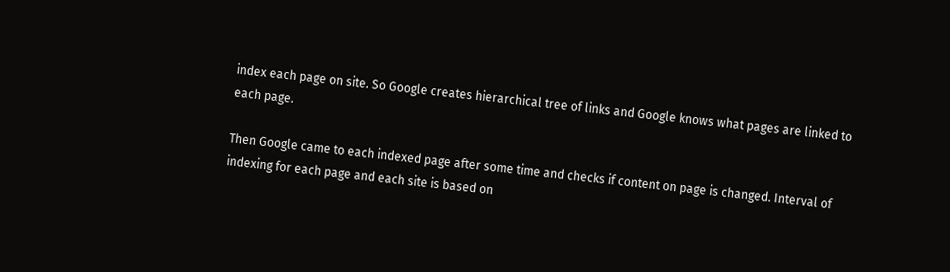index each page on site. So Google creates hierarchical tree of links and Google knows what pages are linked to each page.

Then Google came to each indexed page after some time and checks if content on page is changed. Interval of indexing for each page and each site is based on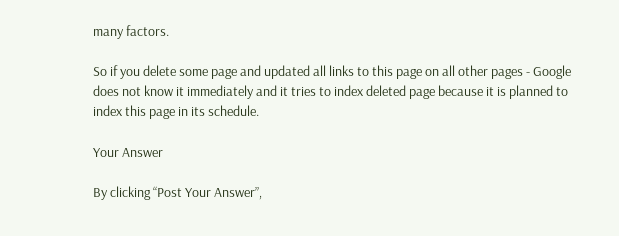many factors.

So if you delete some page and updated all links to this page on all other pages - Google does not know it immediately and it tries to index deleted page because it is planned to index this page in its schedule.

Your Answer

By clicking “Post Your Answer”,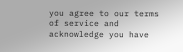you agree to our terms of service and acknowledge you have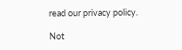read our privacy policy.

Not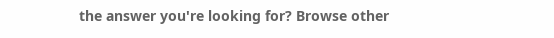the answer you're looking for? Browse other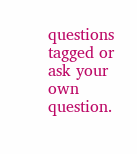questions tagged or ask your own question.